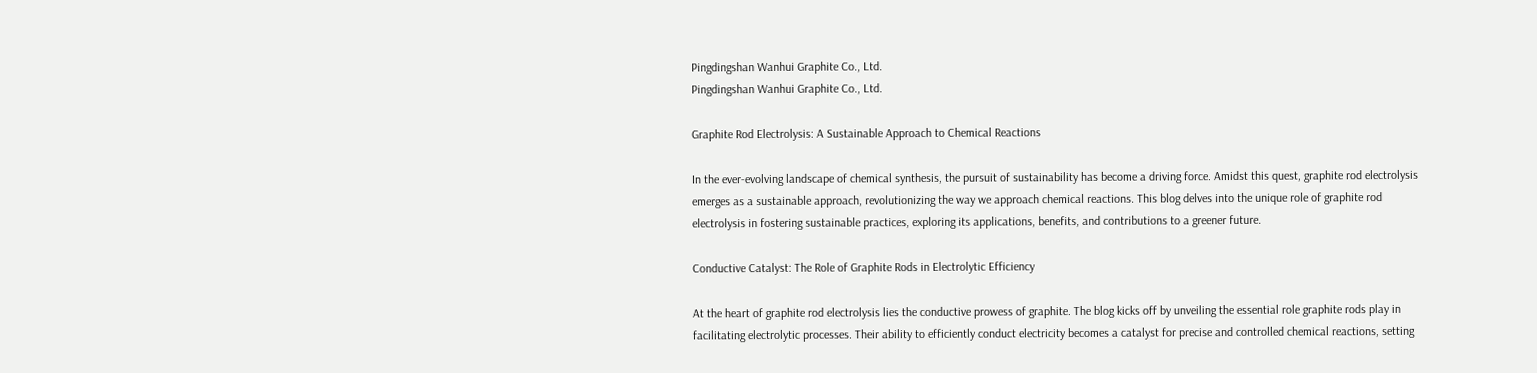Pingdingshan Wanhui Graphite Co., Ltd.
Pingdingshan Wanhui Graphite Co., Ltd.

Graphite Rod Electrolysis: A Sustainable Approach to Chemical Reactions

In the ever-evolving landscape of chemical synthesis, the pursuit of sustainability has become a driving force. Amidst this quest, graphite rod electrolysis emerges as a sustainable approach, revolutionizing the way we approach chemical reactions. This blog delves into the unique role of graphite rod electrolysis in fostering sustainable practices, exploring its applications, benefits, and contributions to a greener future.

Conductive Catalyst: The Role of Graphite Rods in Electrolytic Efficiency

At the heart of graphite rod electrolysis lies the conductive prowess of graphite. The blog kicks off by unveiling the essential role graphite rods play in facilitating electrolytic processes. Their ability to efficiently conduct electricity becomes a catalyst for precise and controlled chemical reactions, setting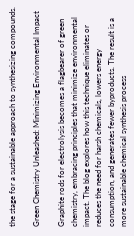the stage for a sustainable approach to synthesizing compounds.

Green Chemistry Unleashed: Minimizing Environmental Impact

Graphite rods for electrolysis becomes a flagbearer of green chemistry, embracing principles that minimize environmental impact. The blog explores how this technique eliminates or reduces the need for harsh chemicals, lowers energy consumption, and generates fewer byproducts. The result is a more sustainable chemical synthesis process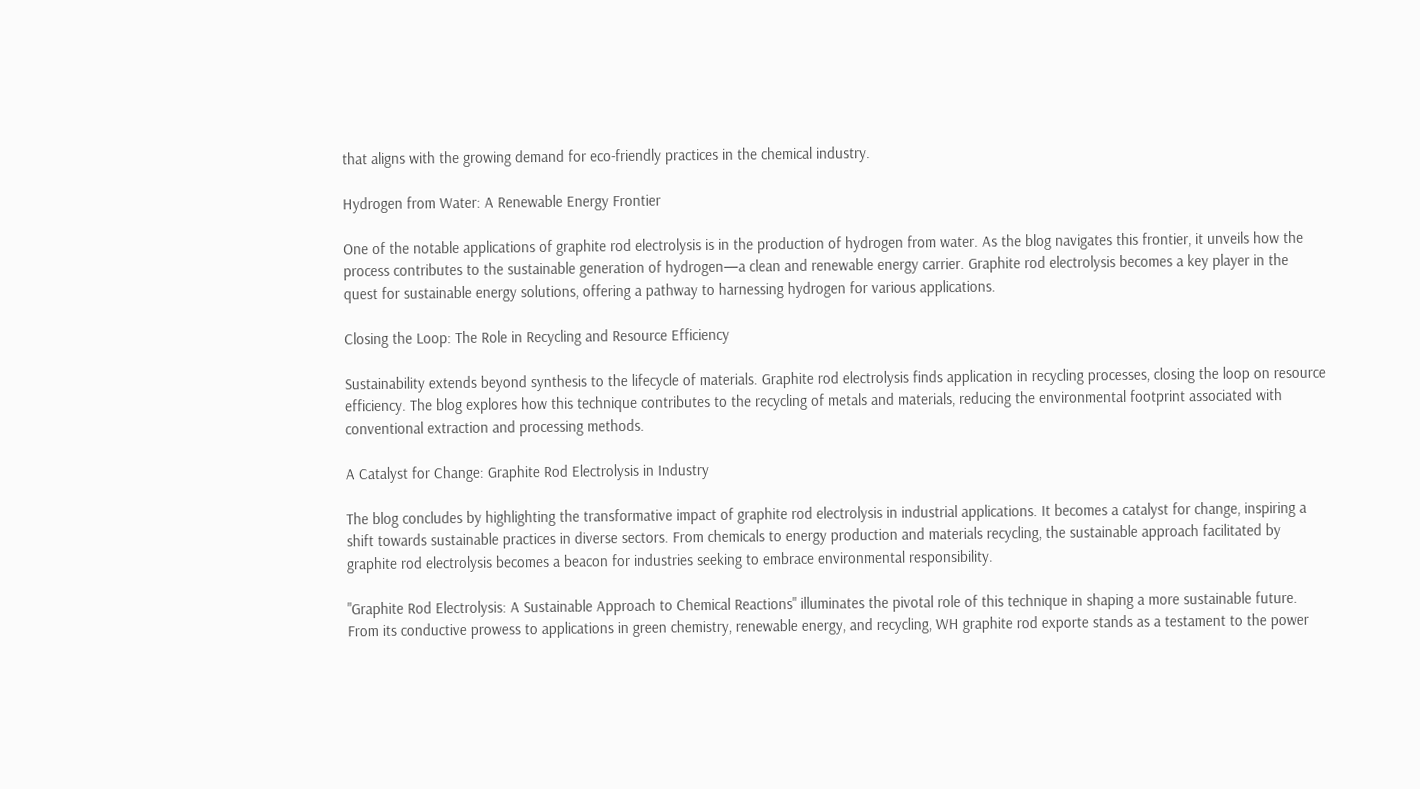that aligns with the growing demand for eco-friendly practices in the chemical industry.

Hydrogen from Water: A Renewable Energy Frontier

One of the notable applications of graphite rod electrolysis is in the production of hydrogen from water. As the blog navigates this frontier, it unveils how the process contributes to the sustainable generation of hydrogen—a clean and renewable energy carrier. Graphite rod electrolysis becomes a key player in the quest for sustainable energy solutions, offering a pathway to harnessing hydrogen for various applications.

Closing the Loop: The Role in Recycling and Resource Efficiency

Sustainability extends beyond synthesis to the lifecycle of materials. Graphite rod electrolysis finds application in recycling processes, closing the loop on resource efficiency. The blog explores how this technique contributes to the recycling of metals and materials, reducing the environmental footprint associated with conventional extraction and processing methods.

A Catalyst for Change: Graphite Rod Electrolysis in Industry

The blog concludes by highlighting the transformative impact of graphite rod electrolysis in industrial applications. It becomes a catalyst for change, inspiring a shift towards sustainable practices in diverse sectors. From chemicals to energy production and materials recycling, the sustainable approach facilitated by graphite rod electrolysis becomes a beacon for industries seeking to embrace environmental responsibility.

"Graphite Rod Electrolysis: A Sustainable Approach to Chemical Reactions" illuminates the pivotal role of this technique in shaping a more sustainable future. From its conductive prowess to applications in green chemistry, renewable energy, and recycling, WH graphite rod exporte stands as a testament to the power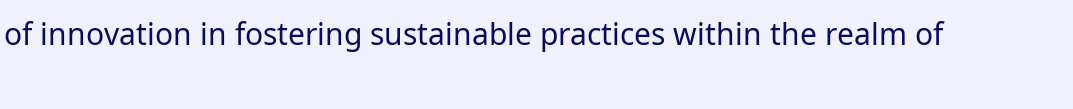of innovation in fostering sustainable practices within the realm of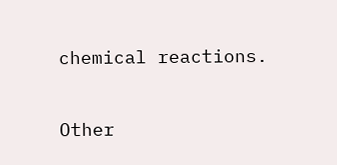chemical reactions.

Other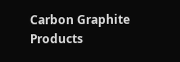Carbon Graphite Products